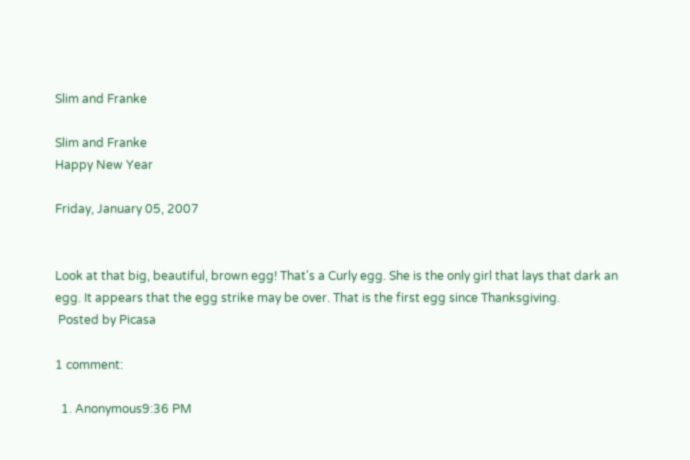Slim and Franke

Slim and Franke
Happy New Year

Friday, January 05, 2007


Look at that big, beautiful, brown egg! That's a Curly egg. She is the only girl that lays that dark an egg. It appears that the egg strike may be over. That is the first egg since Thanksgiving.
 Posted by Picasa

1 comment:

  1. Anonymous9:36 PM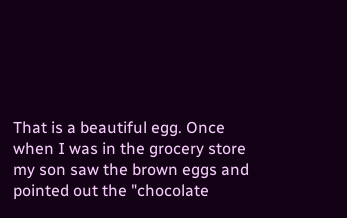That is a beautiful egg. Once when I was in the grocery store my son saw the brown eggs and pointed out the "chocolate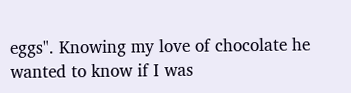eggs". Knowing my love of chocolate he wanted to know if I was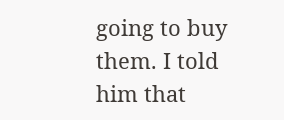going to buy them. I told him that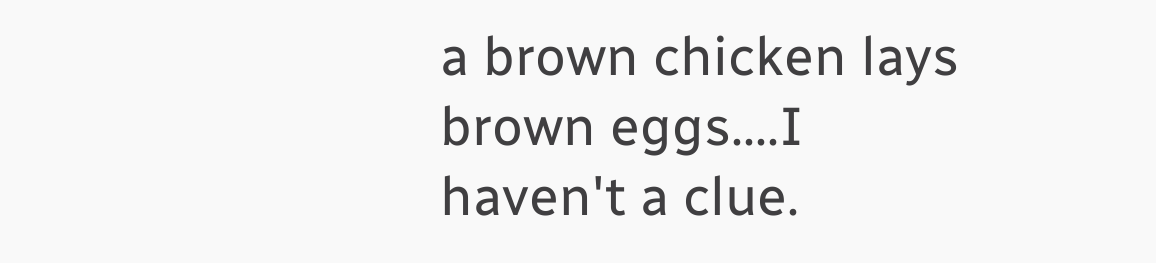a brown chicken lays brown eggs....I haven't a clue.